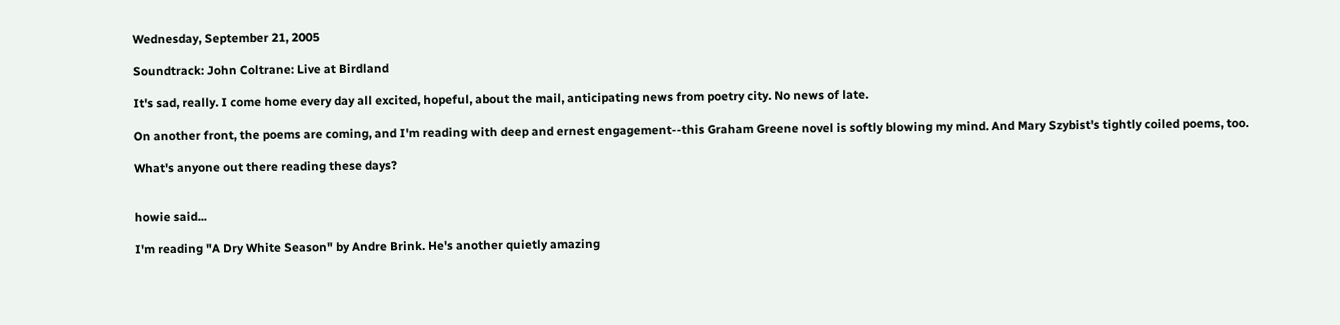Wednesday, September 21, 2005

Soundtrack: John Coltrane: Live at Birdland

It's sad, really. I come home every day all excited, hopeful, about the mail, anticipating news from poetry city. No news of late.

On another front, the poems are coming, and I'm reading with deep and ernest engagement--this Graham Greene novel is softly blowing my mind. And Mary Szybist's tightly coiled poems, too.

What's anyone out there reading these days?


howie said...

I'm reading "A Dry White Season" by Andre Brink. He's another quietly amazing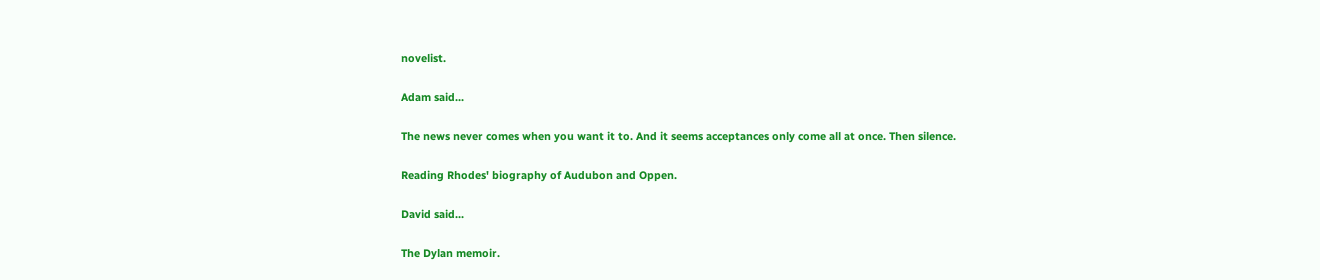novelist.

Adam said...

The news never comes when you want it to. And it seems acceptances only come all at once. Then silence.

Reading Rhodes' biography of Audubon and Oppen.

David said...

The Dylan memoir.